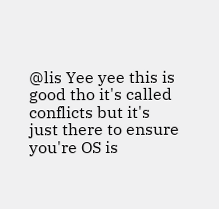@lis Yee yee this is good tho it's called conflicts but it's just there to ensure you're OS is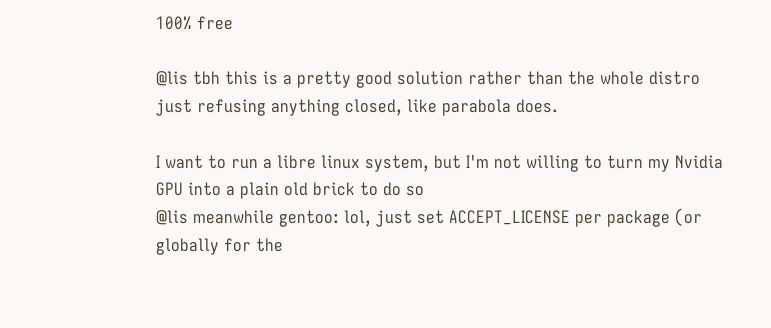100% free

@lis tbh this is a pretty good solution rather than the whole distro just refusing anything closed, like parabola does.

I want to run a libre linux system, but I'm not willing to turn my Nvidia GPU into a plain old brick to do so
@lis meanwhile gentoo: lol, just set ACCEPT_LICENSE per package (or globally for the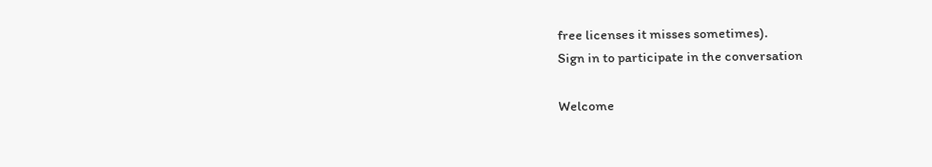free licenses it misses sometimes).
Sign in to participate in the conversation

Welcome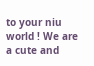to your niu world ! We are a cute and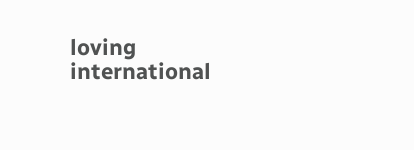loving international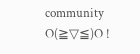community O(≧▽≦)O !